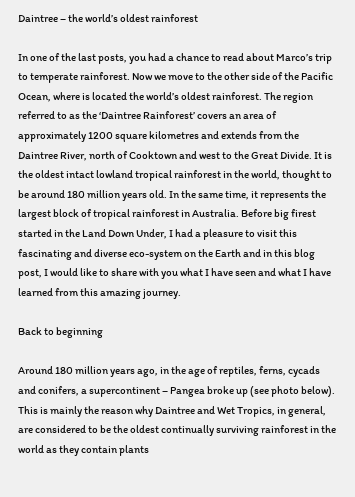Daintree – the world’s oldest rainforest

In one of the last posts, you had a chance to read about Marco’s trip to temperate rainforest. Now we move to the other side of the Pacific Ocean, where is located the world’s oldest rainforest. The region referred to as the ‘Daintree Rainforest’ covers an area of approximately 1200 square kilometres and extends from the Daintree River, north of Cooktown and west to the Great Divide. It is the oldest intact lowland tropical rainforest in the world, thought to be around 180 million years old. In the same time, it represents the largest block of tropical rainforest in Australia. Before big firest started in the Land Down Under, I had a pleasure to visit this fascinating and diverse eco-system on the Earth and in this blog post, I would like to share with you what I have seen and what I have learned from this amazing journey.

Back to beginning

Around 180 million years ago, in the age of reptiles, ferns, cycads and conifers, a supercontinent – Pangea broke up (see photo below). This is mainly the reason why Daintree and Wet Tropics, in general, are considered to be the oldest continually surviving rainforest in the world as they contain plants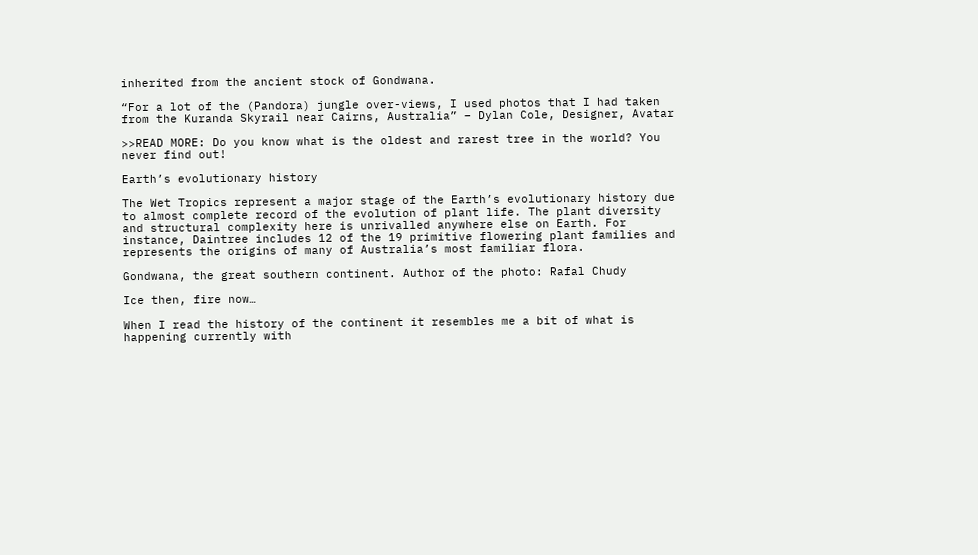inherited from the ancient stock of Gondwana.

“For a lot of the (Pandora) jungle over-views, I used photos that I had taken from the Kuranda Skyrail near Cairns, Australia” – Dylan Cole, Designer, Avatar

>>READ MORE: Do you know what is the oldest and rarest tree in the world? You never find out!

Earth’s evolutionary history

The Wet Tropics represent a major stage of the Earth’s evolutionary history due to almost complete record of the evolution of plant life. The plant diversity and structural complexity here is unrivalled anywhere else on Earth. For instance, Daintree includes 12 of the 19 primitive flowering plant families and represents the origins of many of Australia’s most familiar flora.

Gondwana, the great southern continent. Author of the photo: Rafal Chudy

Ice then, fire now…

When I read the history of the continent it resembles me a bit of what is happening currently with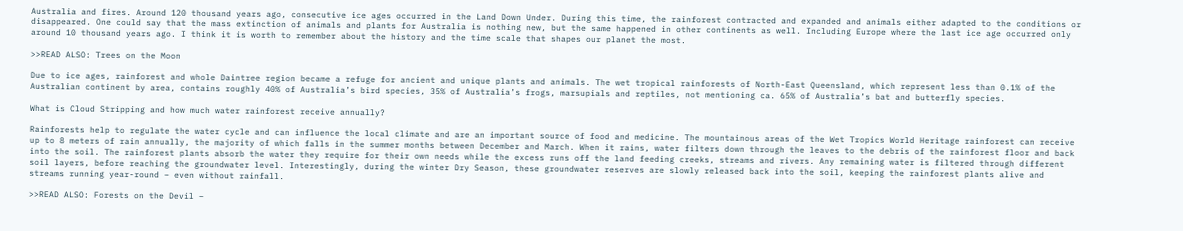Australia and fires. Around 120 thousand years ago, consecutive ice ages occurred in the Land Down Under. During this time, the rainforest contracted and expanded and animals either adapted to the conditions or disappeared. One could say that the mass extinction of animals and plants for Australia is nothing new, but the same happened in other continents as well. Including Europe where the last ice age occurred only around 10 thousand years ago. I think it is worth to remember about the history and the time scale that shapes our planet the most.

>>READ ALSO: Trees on the Moon

Due to ice ages, rainforest and whole Daintree region became a refuge for ancient and unique plants and animals. The wet tropical rainforests of North-East Queensland, which represent less than 0.1% of the Australian continent by area, contains roughly 40% of Australia’s bird species, 35% of Australia’s frogs, marsupials and reptiles, not mentioning ca. 65% of Australia’s bat and butterfly species.

What is Cloud Stripping and how much water rainforest receive annually?

Rainforests help to regulate the water cycle and can influence the local climate and are an important source of food and medicine. The mountainous areas of the Wet Tropics World Heritage rainforest can receive up to 8 meters of rain annually, the majority of which falls in the summer months between December and March. When it rains, water filters down through the leaves to the debris of the rainforest floor and back into the soil. The rainforest plants absorb the water they require for their own needs while the excess runs off the land feeding creeks, streams and rivers. Any remaining water is filtered through different soil layers, before reaching the groundwater level. Interestingly, during the winter Dry Season, these groundwater reserves are slowly released back into the soil, keeping the rainforest plants alive and streams running year-round – even without rainfall.

>>READ ALSO: Forests on the Devil –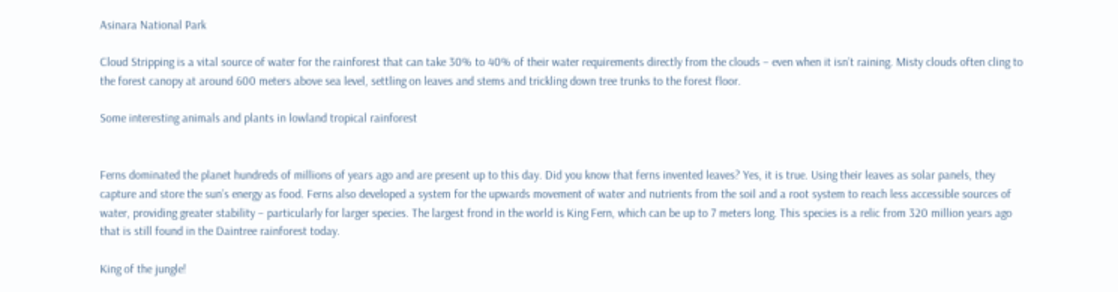Asinara National Park

Cloud Stripping is a vital source of water for the rainforest that can take 30% to 40% of their water requirements directly from the clouds – even when it isn’t raining. Misty clouds often cling to the forest canopy at around 600 meters above sea level, settling on leaves and stems and trickling down tree trunks to the forest floor.

Some interesting animals and plants in lowland tropical rainforest


Ferns dominated the planet hundreds of millions of years ago and are present up to this day. Did you know that ferns invented leaves? Yes, it is true. Using their leaves as solar panels, they capture and store the sun’s energy as food. Ferns also developed a system for the upwards movement of water and nutrients from the soil and a root system to reach less accessible sources of water, providing greater stability – particularly for larger species. The largest frond in the world is King Fern, which can be up to 7 meters long. This species is a relic from 320 million years ago that is still found in the Daintree rainforest today.

King of the jungle!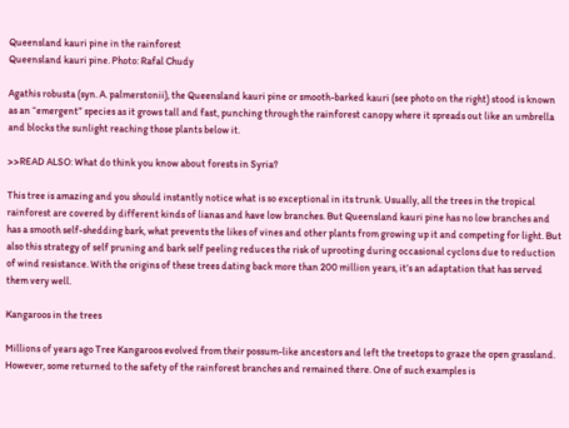Queensland kauri pine in the rainforest
Queensland kauri pine. Photo: Rafal Chudy

Agathis robusta (syn. A. palmerstonii), the Queensland kauri pine or smooth-barked kauri (see photo on the right) stood is known as an “emergent” species as it grows tall and fast, punching through the rainforest canopy where it spreads out like an umbrella and blocks the sunlight reaching those plants below it.

>>READ ALSO: What do think you know about forests in Syria?

This tree is amazing and you should instantly notice what is so exceptional in its trunk. Usually, all the trees in the tropical rainforest are covered by different kinds of lianas and have low branches. But Queensland kauri pine has no low branches and has a smooth self-shedding bark, what prevents the likes of vines and other plants from growing up it and competing for light. But also this strategy of self pruning and bark self peeling reduces the risk of uprooting during occasional cyclons due to reduction of wind resistance. With the origins of these trees dating back more than 200 million years, it’s an adaptation that has served them very well.

Kangaroos in the trees

Millions of years ago Tree Kangaroos evolved from their possum-like ancestors and left the treetops to graze the open grassland. However, some returned to the safety of the rainforest branches and remained there. One of such examples is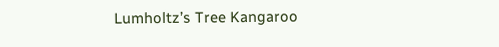Lumholtz’s Tree Kangaroo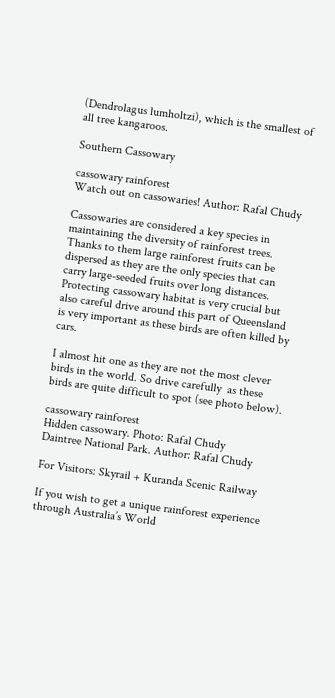(Dendrolagus lumholtzi), which is the smallest of all tree kangaroos.

Southern Cassowary

cassowary rainforest
Watch out on cassowaries! Author: Rafal Chudy

Cassowaries are considered a key species in maintaining the diversity of rainforest trees. Thanks to them large rainforest fruits can be dispersed as they are the only species that can carry large-seeded fruits over long distances. Protecting cassowary habitat is very crucial but also careful drive around this part of Queensland is very important as these birds are often killed by cars.

I almost hit one as they are not the most clever birds in the world. So drive carefully  as these birds are quite difficult to spot (see photo below).

cassowary rainforest
Hidden cassowary. Photo: Rafal Chudy
Daintree National Park. Author: Rafal Chudy

For Visitors: Skyrail + Kuranda Scenic Railway

If you wish to get a unique rainforest experience through Australia’s World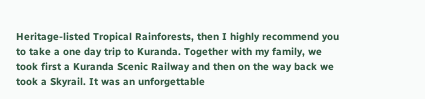Heritage-listed Tropical Rainforests, then I highly recommend you to take a one day trip to Kuranda. Together with my family, we took first a Kuranda Scenic Railway and then on the way back we took a Skyrail. It was an unforgettable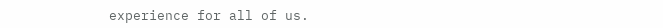experience for all of us.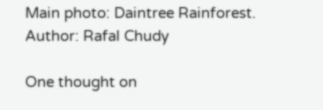Main photo: Daintree Rainforest. Author: Rafal Chudy

One thought on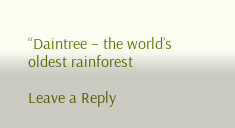“Daintree – the world’s oldest rainforest

Leave a Reply